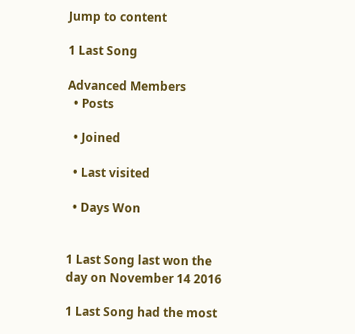Jump to content

1 Last Song

Advanced Members
  • Posts

  • Joined

  • Last visited

  • Days Won


1 Last Song last won the day on November 14 2016

1 Last Song had the most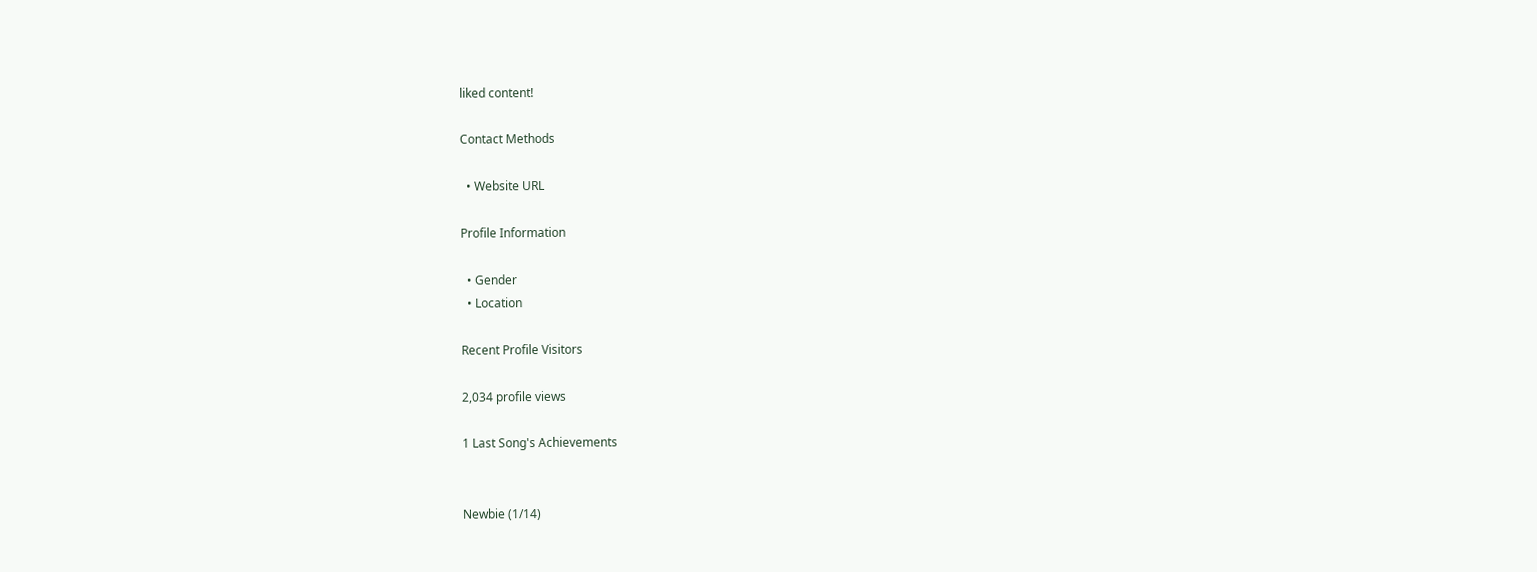liked content!

Contact Methods

  • Website URL

Profile Information

  • Gender
  • Location

Recent Profile Visitors

2,034 profile views

1 Last Song's Achievements


Newbie (1/14)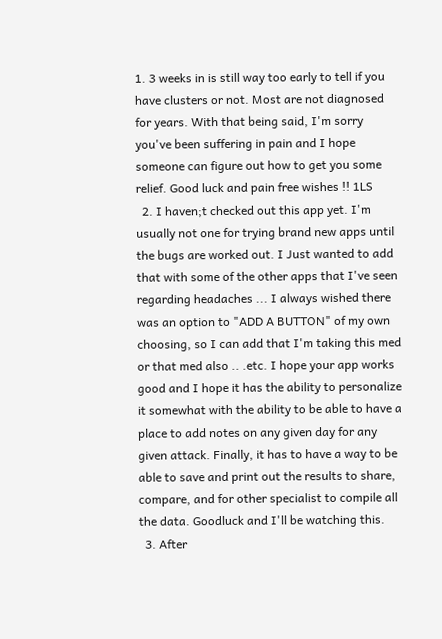1. 3 weeks in is still way too early to tell if you have clusters or not. Most are not diagnosed for years. With that being said, I'm sorry you've been suffering in pain and I hope someone can figure out how to get you some relief. Good luck and pain free wishes !! 1LS
  2. I haven;t checked out this app yet. I'm usually not one for trying brand new apps until the bugs are worked out. I Just wanted to add that with some of the other apps that I've seen regarding headaches ... I always wished there was an option to "ADD A BUTTON" of my own choosing, so I can add that I'm taking this med or that med also .. .etc. I hope your app works good and I hope it has the ability to personalize it somewhat with the ability to be able to have a place to add notes on any given day for any given attack. Finally, it has to have a way to be able to save and print out the results to share, compare, and for other specialist to compile all the data. Goodluck and I'll be watching this.
  3. After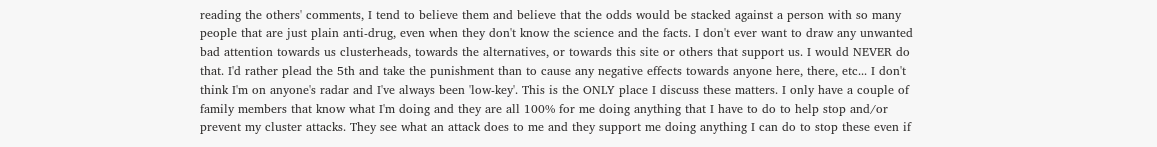reading the others' comments, I tend to believe them and believe that the odds would be stacked against a person with so many people that are just plain anti-drug, even when they don't know the science and the facts. I don't ever want to draw any unwanted bad attention towards us clusterheads, towards the alternatives, or towards this site or others that support us. I would NEVER do that. I'd rather plead the 5th and take the punishment than to cause any negative effects towards anyone here, there, etc... I don't think I'm on anyone's radar and I've always been 'low-key'. This is the ONLY place I discuss these matters. I only have a couple of family members that know what I'm doing and they are all 100% for me doing anything that I have to do to help stop and/or prevent my cluster attacks. They see what an attack does to me and they support me doing anything I can do to stop these even if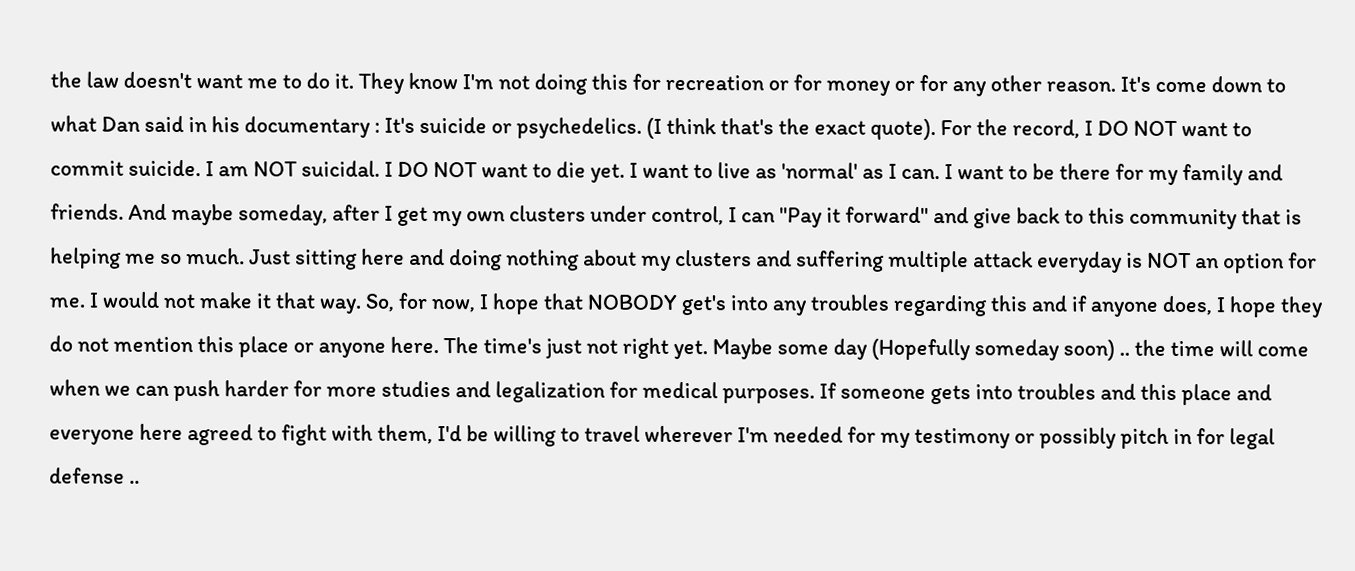the law doesn't want me to do it. They know I'm not doing this for recreation or for money or for any other reason. It's come down to what Dan said in his documentary : It's suicide or psychedelics. (I think that's the exact quote). For the record, I DO NOT want to commit suicide. I am NOT suicidal. I DO NOT want to die yet. I want to live as 'normal' as I can. I want to be there for my family and friends. And maybe someday, after I get my own clusters under control, I can "Pay it forward" and give back to this community that is helping me so much. Just sitting here and doing nothing about my clusters and suffering multiple attack everyday is NOT an option for me. I would not make it that way. So, for now, I hope that NOBODY get's into any troubles regarding this and if anyone does, I hope they do not mention this place or anyone here. The time's just not right yet. Maybe some day (Hopefully someday soon) .. the time will come when we can push harder for more studies and legalization for medical purposes. If someone gets into troubles and this place and everyone here agreed to fight with them, I'd be willing to travel wherever I'm needed for my testimony or possibly pitch in for legal defense ..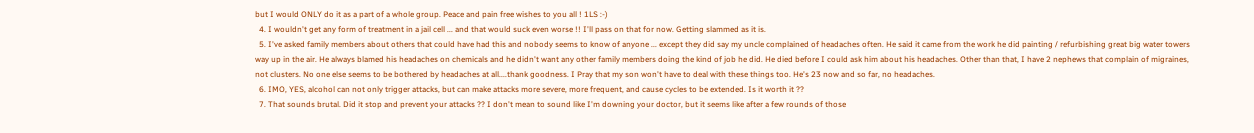but I would ONLY do it as a part of a whole group. Peace and pain free wishes to you all ! 1LS :-)
  4. I wouldn't get any form of treatment in a jail cell ... and that would suck even worse !! I'll pass on that for now. Getting slammed as it is.
  5. I've asked family members about others that could have had this and nobody seems to know of anyone ... except they did say my uncle complained of headaches often. He said it came from the work he did painting / refurbishing great big water towers way up in the air. He always blamed his headaches on chemicals and he didn't want any other family members doing the kind of job he did. He died before I could ask him about his headaches. Other than that, I have 2 nephews that complain of migraines, not clusters. No one else seems to be bothered by headaches at all....thank goodness. I Pray that my son won't have to deal with these things too. He's 23 now and so far, no headaches.
  6. IMO, YES, alcohol can not only trigger attacks, but can make attacks more severe, more frequent, and cause cycles to be extended. Is it worth it ??
  7. That sounds brutal. Did it stop and prevent your attacks ?? I don't mean to sound like I'm downing your doctor, but it seems like after a few rounds of those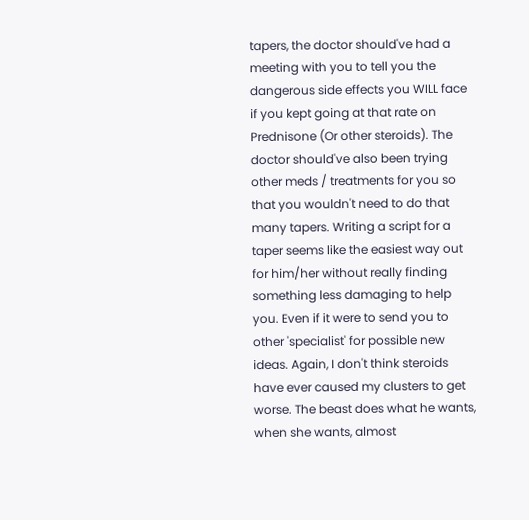tapers, the doctor should've had a meeting with you to tell you the dangerous side effects you WILL face if you kept going at that rate on Prednisone (Or other steroids). The doctor should've also been trying other meds / treatments for you so that you wouldn't need to do that many tapers. Writing a script for a taper seems like the easiest way out for him/her without really finding something less damaging to help you. Even if it were to send you to other 'specialist' for possible new ideas. Again, I don't think steroids have ever caused my clusters to get worse. The beast does what he wants, when she wants, almost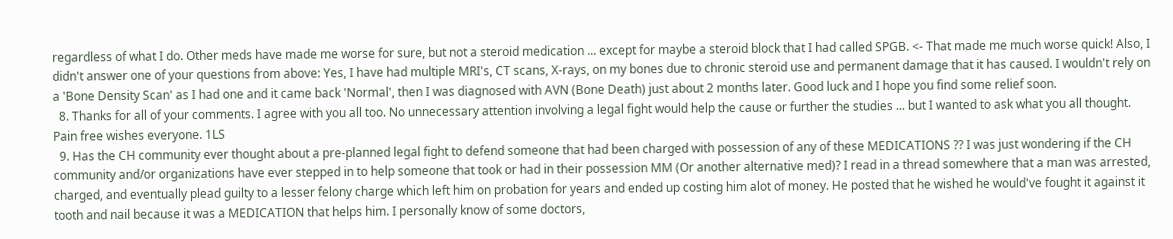regardless of what I do. Other meds have made me worse for sure, but not a steroid medication ... except for maybe a steroid block that I had called SPGB. <- That made me much worse quick! Also, I didn't answer one of your questions from above: Yes, I have had multiple MRI's, CT scans, X-rays, on my bones due to chronic steroid use and permanent damage that it has caused. I wouldn't rely on a 'Bone Density Scan' as I had one and it came back 'Normal', then I was diagnosed with AVN (Bone Death) just about 2 months later. Good luck and I hope you find some relief soon.
  8. Thanks for all of your comments. I agree with you all too. No unnecessary attention involving a legal fight would help the cause or further the studies ... but I wanted to ask what you all thought. Pain free wishes everyone. 1LS
  9. Has the CH community ever thought about a pre-planned legal fight to defend someone that had been charged with possession of any of these MEDICATIONS ?? I was just wondering if the CH community and/or organizations have ever stepped in to help someone that took or had in their possession MM (Or another alternative med)? I read in a thread somewhere that a man was arrested, charged, and eventually plead guilty to a lesser felony charge which left him on probation for years and ended up costing him alot of money. He posted that he wished he would've fought it against it tooth and nail because it was a MEDICATION that helps him. I personally know of some doctors,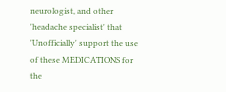neurologist, and other 'headache specialist' that 'Unofficially' support the use of these MEDICATIONS for the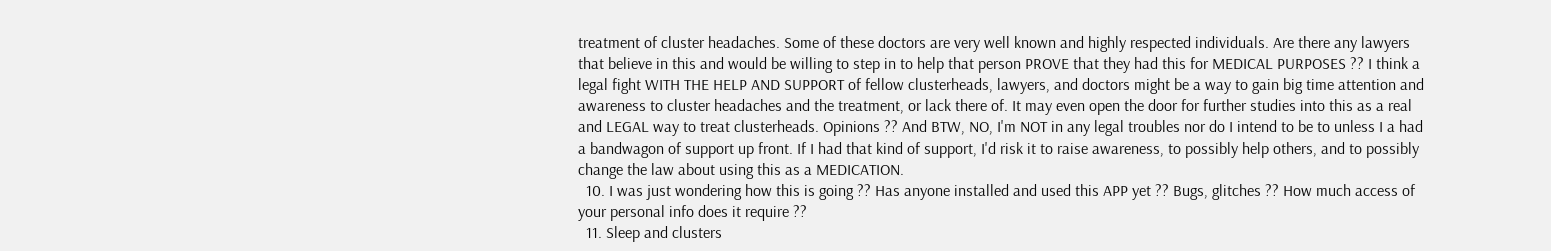treatment of cluster headaches. Some of these doctors are very well known and highly respected individuals. Are there any lawyers that believe in this and would be willing to step in to help that person PROVE that they had this for MEDICAL PURPOSES ?? I think a legal fight WITH THE HELP AND SUPPORT of fellow clusterheads, lawyers, and doctors might be a way to gain big time attention and awareness to cluster headaches and the treatment, or lack there of. It may even open the door for further studies into this as a real and LEGAL way to treat clusterheads. Opinions ?? And BTW, NO, I'm NOT in any legal troubles nor do I intend to be to unless I a had a bandwagon of support up front. If I had that kind of support, I'd risk it to raise awareness, to possibly help others, and to possibly change the law about using this as a MEDICATION.
  10. I was just wondering how this is going ?? Has anyone installed and used this APP yet ?? Bugs, glitches ?? How much access of your personal info does it require ??
  11. Sleep and clusters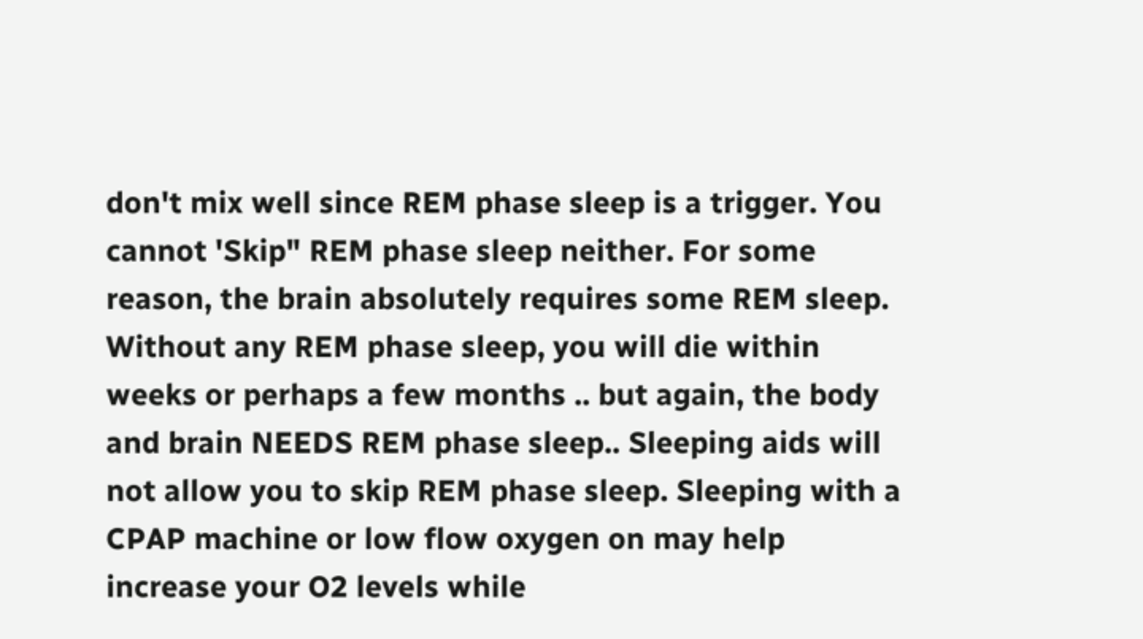don't mix well since REM phase sleep is a trigger. You cannot 'Skip" REM phase sleep neither. For some reason, the brain absolutely requires some REM sleep. Without any REM phase sleep, you will die within weeks or perhaps a few months .. but again, the body and brain NEEDS REM phase sleep.. Sleeping aids will not allow you to skip REM phase sleep. Sleeping with a CPAP machine or low flow oxygen on may help increase your O2 levels while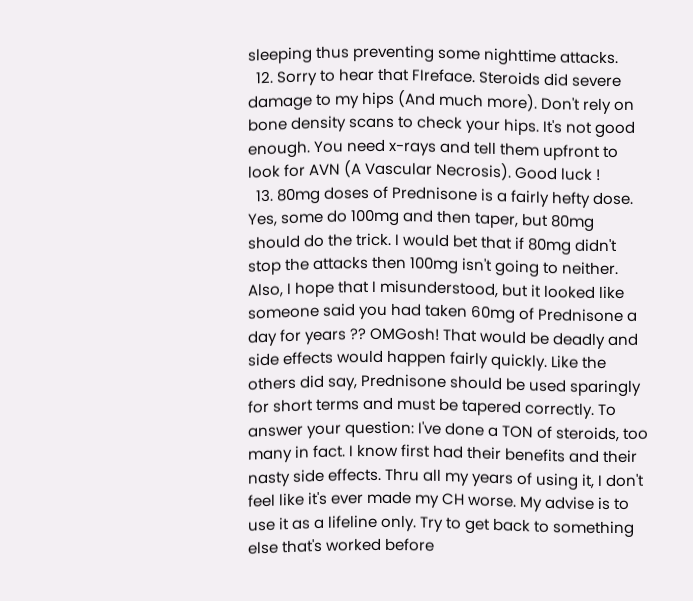sleeping thus preventing some nighttime attacks.
  12. Sorry to hear that FIreface. Steroids did severe damage to my hips (And much more). Don't rely on bone density scans to check your hips. It's not good enough. You need x-rays and tell them upfront to look for AVN (A Vascular Necrosis). Good luck !
  13. 80mg doses of Prednisone is a fairly hefty dose. Yes, some do 100mg and then taper, but 80mg should do the trick. I would bet that if 80mg didn't stop the attacks then 100mg isn't going to neither. Also, I hope that I misunderstood, but it looked like someone said you had taken 60mg of Prednisone a day for years ?? OMGosh! That would be deadly and side effects would happen fairly quickly. Like the others did say, Prednisone should be used sparingly for short terms and must be tapered correctly. To answer your question: I've done a TON of steroids, too many in fact. I know first had their benefits and their nasty side effects. Thru all my years of using it, I don't feel like it's ever made my CH worse. My advise is to use it as a lifeline only. Try to get back to something else that's worked before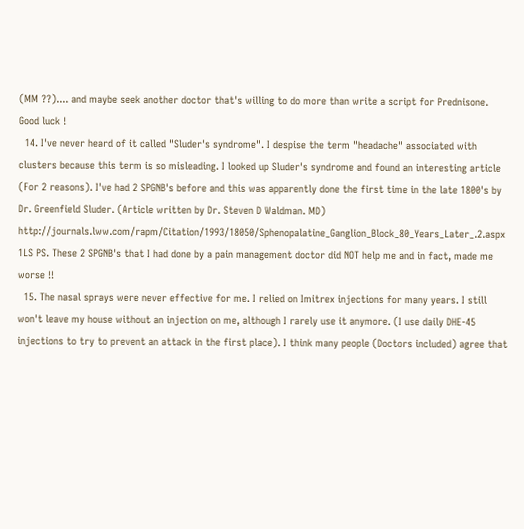(MM ??).... and maybe seek another doctor that's willing to do more than write a script for Prednisone. Good luck !
  14. I've never heard of it called "Sluder's syndrome". I despise the term "headache" associated with clusters because this term is so misleading. I looked up Sluder's syndrome and found an interesting article (For 2 reasons). I've had 2 SPGNB's before and this was apparently done the first time in the late 1800's by Dr. Greenfield Sluder. (Article written by Dr. Steven D Waldman. MD) http://journals.lww.com/rapm/Citation/1993/18050/Sphenopalatine_Ganglion_Block_80_Years_Later_.2.aspx 1LS PS. These 2 SPGNB's that I had done by a pain management doctor did NOT help me and in fact, made me worse !!
  15. The nasal sprays were never effective for me. I relied on Imitrex injections for many years. I still won't leave my house without an injection on me, although I rarely use it anymore. (I use daily DHE-45 injections to try to prevent an attack in the first place). I think many people (Doctors included) agree that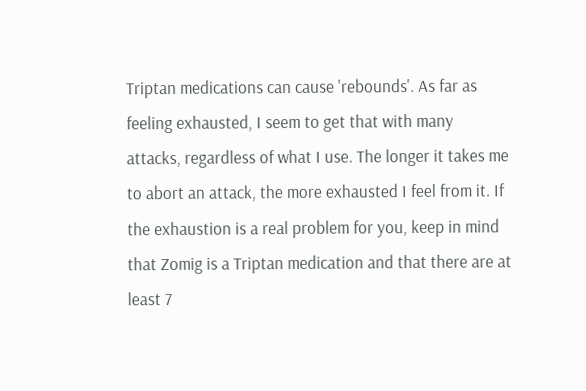Triptan medications can cause 'rebounds'. As far as feeling exhausted, I seem to get that with many attacks, regardless of what I use. The longer it takes me to abort an attack, the more exhausted I feel from it. If the exhaustion is a real problem for you, keep in mind that Zomig is a Triptan medication and that there are at least 7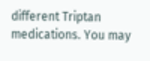different Triptan medications. You may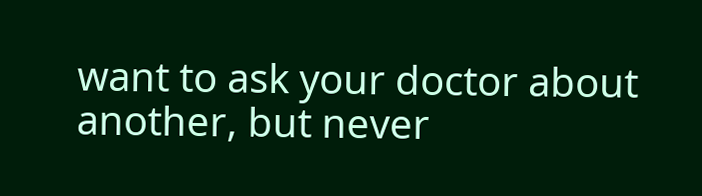want to ask your doctor about another, but never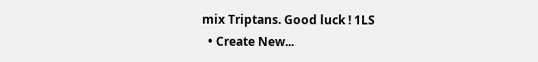mix Triptans. Good luck ! 1LS
  • Create New...